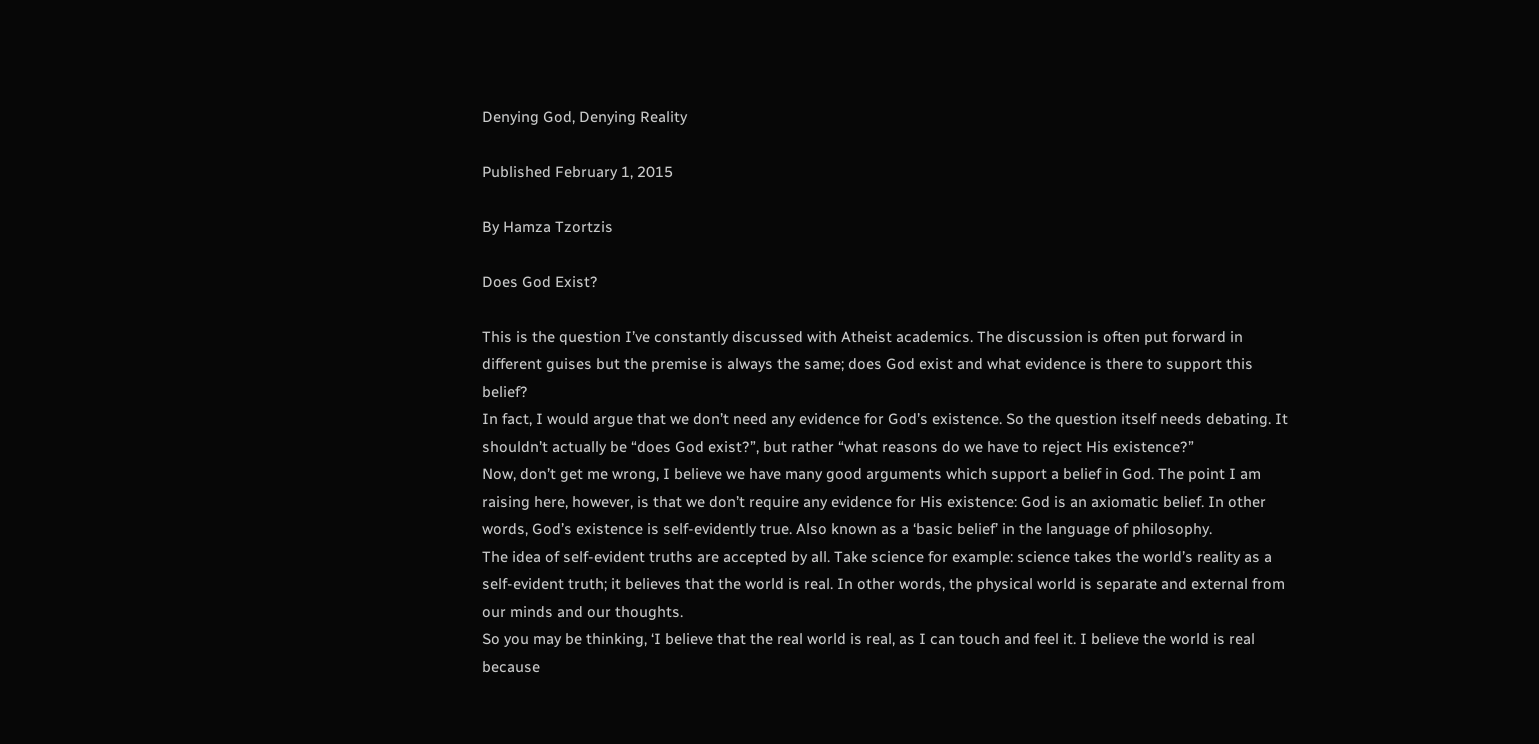Denying God, Denying Reality

Published February 1, 2015

By Hamza Tzortzis

Does God Exist?

This is the question I’ve constantly discussed with Atheist academics. The discussion is often put forward in different guises but the premise is always the same; does God exist and what evidence is there to support this belief?
In fact, I would argue that we don’t need any evidence for God’s existence. So the question itself needs debating. It shouldn’t actually be “does God exist?”, but rather “what reasons do we have to reject His existence?”
Now, don’t get me wrong, I believe we have many good arguments which support a belief in God. The point I am raising here, however, is that we don’t require any evidence for His existence: God is an axiomatic belief. In other words, God’s existence is self-evidently true. Also known as a ‘basic belief’ in the language of philosophy.
The idea of self-evident truths are accepted by all. Take science for example: science takes the world’s reality as a self-evident truth; it believes that the world is real. In other words, the physical world is separate and external from our minds and our thoughts.
So you may be thinking, ‘I believe that the real world is real, as I can touch and feel it. I believe the world is real because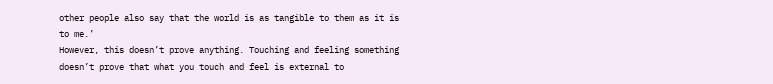other people also say that the world is as tangible to them as it is to me.’
However, this doesn’t prove anything. Touching and feeling something doesn’t prove that what you touch and feel is external to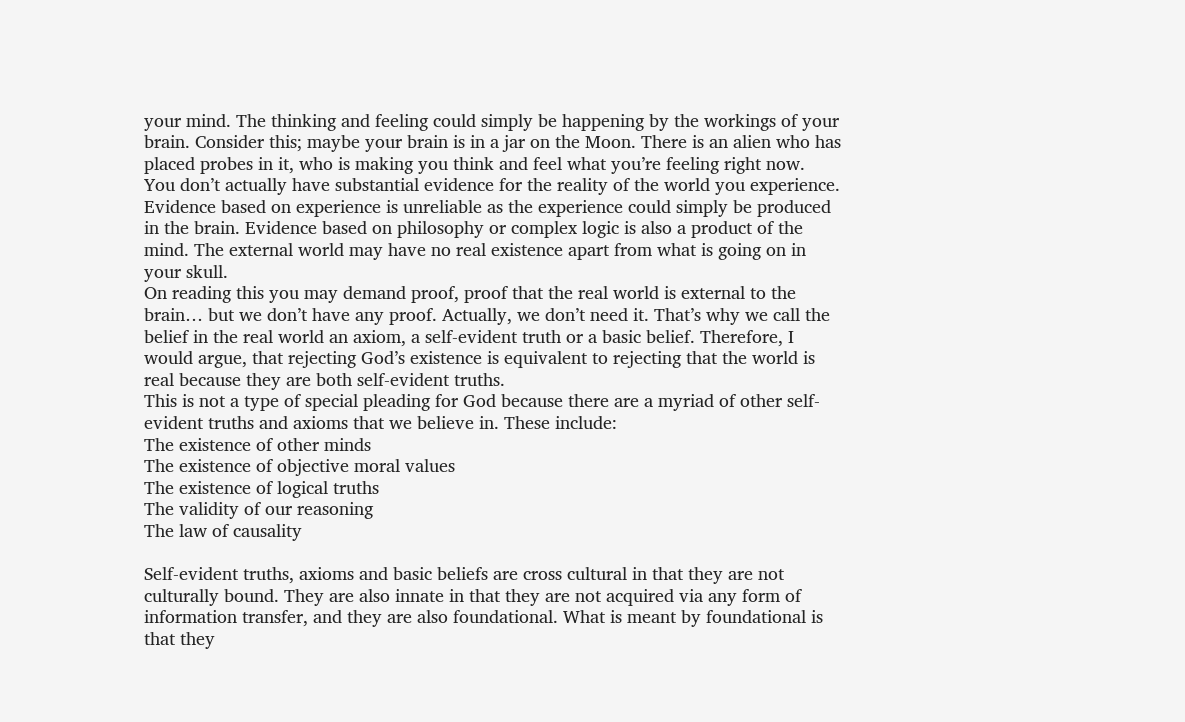your mind. The thinking and feeling could simply be happening by the workings of your brain. Consider this; maybe your brain is in a jar on the Moon. There is an alien who has placed probes in it, who is making you think and feel what you’re feeling right now.
You don’t actually have substantial evidence for the reality of the world you experience. Evidence based on experience is unreliable as the experience could simply be produced in the brain. Evidence based on philosophy or complex logic is also a product of the mind. The external world may have no real existence apart from what is going on in your skull.
On reading this you may demand proof, proof that the real world is external to the brain… but we don’t have any proof. Actually, we don’t need it. That’s why we call the belief in the real world an axiom, a self-evident truth or a basic belief. Therefore, I would argue, that rejecting God’s existence is equivalent to rejecting that the world is real because they are both self-evident truths.
This is not a type of special pleading for God because there are a myriad of other self-evident truths and axioms that we believe in. These include:
The existence of other minds
The existence of objective moral values
The existence of logical truths
The validity of our reasoning
The law of causality

Self-evident truths, axioms and basic beliefs are cross cultural in that they are not culturally bound. They are also innate in that they are not acquired via any form of information transfer, and they are also foundational. What is meant by foundational is that they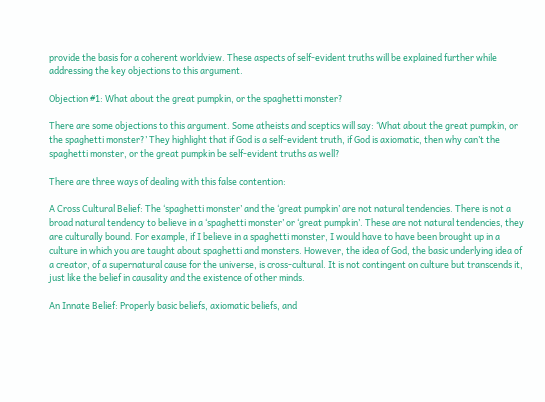provide the basis for a coherent worldview. These aspects of self-evident truths will be explained further while addressing the key objections to this argument.

Objection #1: What about the great pumpkin, or the spaghetti monster?

There are some objections to this argument. Some atheists and sceptics will say: ‘What about the great pumpkin, or the spaghetti monster?’ They highlight that if God is a self-evident truth, if God is axiomatic, then why can’t the spaghetti monster, or the great pumpkin be self-evident truths as well?

There are three ways of dealing with this false contention:

A Cross Cultural Belief: The ‘spaghetti monster’ and the ‘great pumpkin’ are not natural tendencies. There is not a broad natural tendency to believe in a ‘spaghetti monster’ or ‘great pumpkin’. These are not natural tendencies, they are culturally bound. For example, if I believe in a spaghetti monster, I would have to have been brought up in a culture in which you are taught about spaghetti and monsters. However, the idea of God, the basic underlying idea of a creator, of a supernatural cause for the universe, is cross-cultural. It is not contingent on culture but transcends it, just like the belief in causality and the existence of other minds.

An Innate Belief: Properly basic beliefs, axiomatic beliefs, and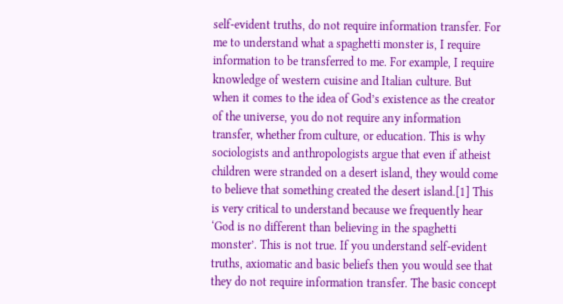self-evident truths, do not require information transfer. For me to understand what a spaghetti monster is, I require information to be transferred to me. For example, I require knowledge of western cuisine and Italian culture. But when it comes to the idea of God’s existence as the creator of the universe, you do not require any information transfer, whether from culture, or education. This is why sociologists and anthropologists argue that even if atheist children were stranded on a desert island, they would come to believe that something created the desert island.[1] This is very critical to understand because we frequently hear ‘God is no different than believing in the spaghetti monster’. This is not true. If you understand self-evident truths, axiomatic and basic beliefs then you would see that they do not require information transfer. The basic concept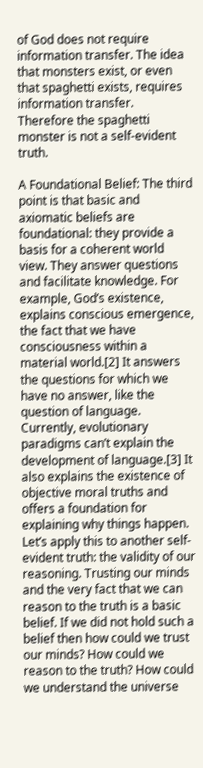of God does not require information transfer. The idea that monsters exist, or even that spaghetti exists, requires information transfer. Therefore the spaghetti monster is not a self-evident truth.

A Foundational Belief: The third point is that basic and axiomatic beliefs are foundational: they provide a basis for a coherent world view. They answer questions and facilitate knowledge. For example, God’s existence, explains conscious emergence, the fact that we have consciousness within a material world.[2] It answers the questions for which we have no answer, like the question of language. Currently, evolutionary paradigms can’t explain the development of language.[3] It also explains the existence of objective moral truths and offers a foundation for explaining why things happen.
Let’s apply this to another self-evident truth: the validity of our reasoning. Trusting our minds and the very fact that we can reason to the truth is a basic belief. If we did not hold such a belief then how could we trust our minds? How could we reason to the truth? How could we understand the universe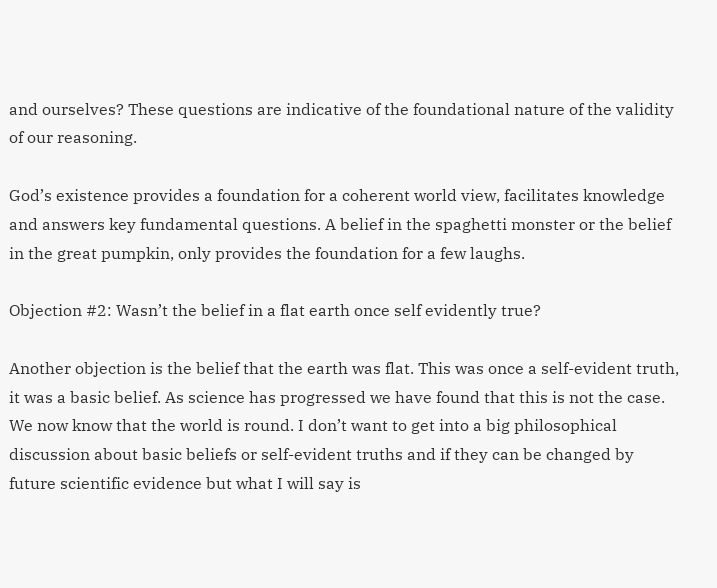and ourselves? These questions are indicative of the foundational nature of the validity of our reasoning.

God’s existence provides a foundation for a coherent world view, facilitates knowledge and answers key fundamental questions. A belief in the spaghetti monster or the belief in the great pumpkin, only provides the foundation for a few laughs.

Objection #2: Wasn’t the belief in a flat earth once self evidently true?

Another objection is the belief that the earth was flat. This was once a self-evident truth, it was a basic belief. As science has progressed we have found that this is not the case. We now know that the world is round. I don’t want to get into a big philosophical discussion about basic beliefs or self-evident truths and if they can be changed by future scientific evidence but what I will say is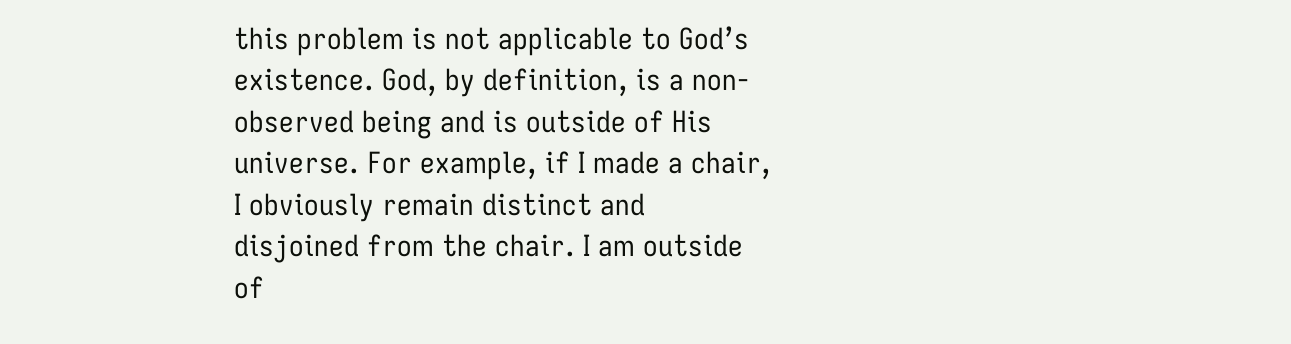this problem is not applicable to God’s existence. God, by definition, is a non-observed being and is outside of His universe. For example, if I made a chair, I obviously remain distinct and disjoined from the chair. I am outside of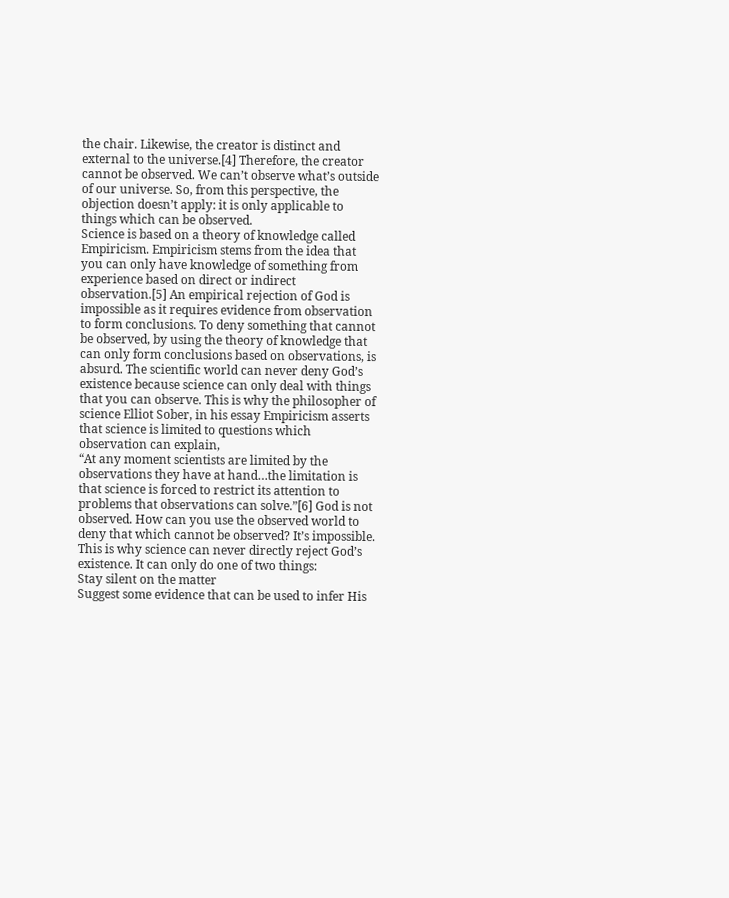the chair. Likewise, the creator is distinct and external to the universe.[4] Therefore, the creator cannot be observed. We can’t observe what’s outside of our universe. So, from this perspective, the objection doesn’t apply: it is only applicable to things which can be observed.
Science is based on a theory of knowledge called Empiricism. Empiricism stems from the idea that you can only have knowledge of something from experience based on direct or indirect observation.[5] An empirical rejection of God is impossible as it requires evidence from observation to form conclusions. To deny something that cannot be observed, by using the theory of knowledge that can only form conclusions based on observations, is absurd. The scientific world can never deny God’s existence because science can only deal with things that you can observe. This is why the philosopher of science Elliot Sober, in his essay Empiricism asserts that science is limited to questions which observation can explain,
“At any moment scientists are limited by the observations they have at hand…the limitation is that science is forced to restrict its attention to problems that observations can solve.”[6] God is not observed. How can you use the observed world to deny that which cannot be observed? It’s impossible. This is why science can never directly reject God’s existence. It can only do one of two things:
Stay silent on the matter
Suggest some evidence that can be used to infer His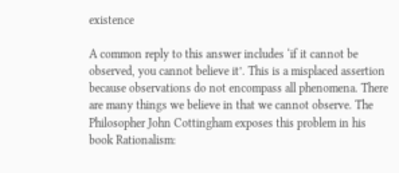existence

A common reply to this answer includes ‘if it cannot be observed, you cannot believe it’. This is a misplaced assertion because observations do not encompass all phenomena. There are many things we believe in that we cannot observe. The Philosopher John Cottingham exposes this problem in his book Rationalism: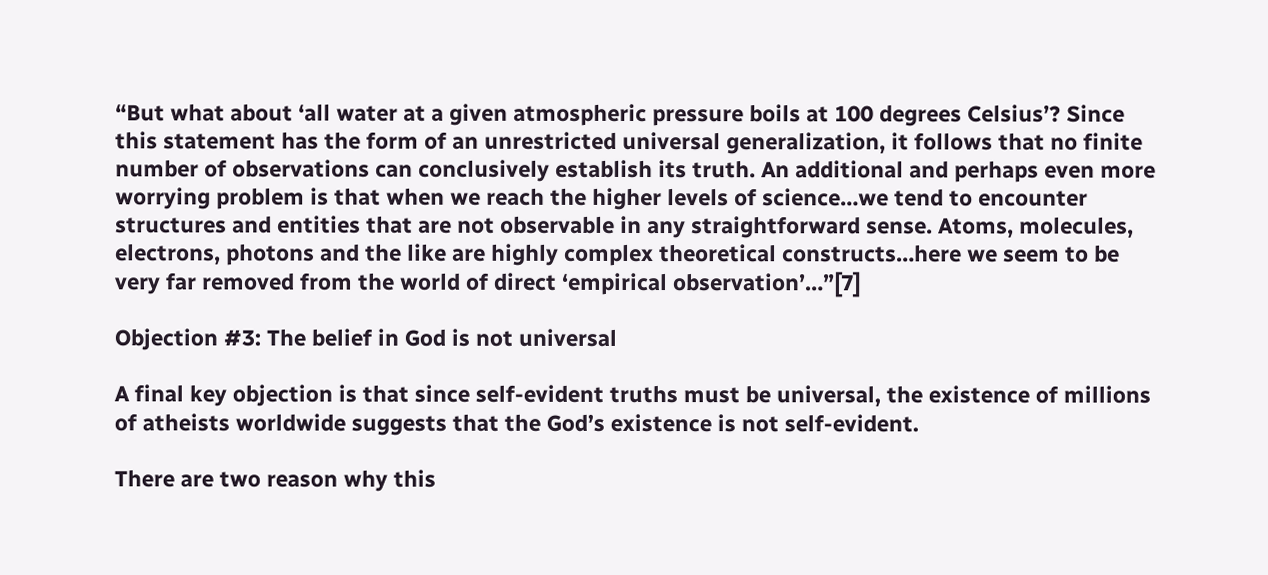“But what about ‘all water at a given atmospheric pressure boils at 100 degrees Celsius’? Since this statement has the form of an unrestricted universal generalization, it follows that no finite number of observations can conclusively establish its truth. An additional and perhaps even more worrying problem is that when we reach the higher levels of science…we tend to encounter structures and entities that are not observable in any straightforward sense. Atoms, molecules, electrons, photons and the like are highly complex theoretical constructs…here we seem to be very far removed from the world of direct ‘empirical observation’…”[7]

Objection #3: The belief in God is not universal

A final key objection is that since self-evident truths must be universal, the existence of millions of atheists worldwide suggests that the God’s existence is not self-evident.

There are two reason why this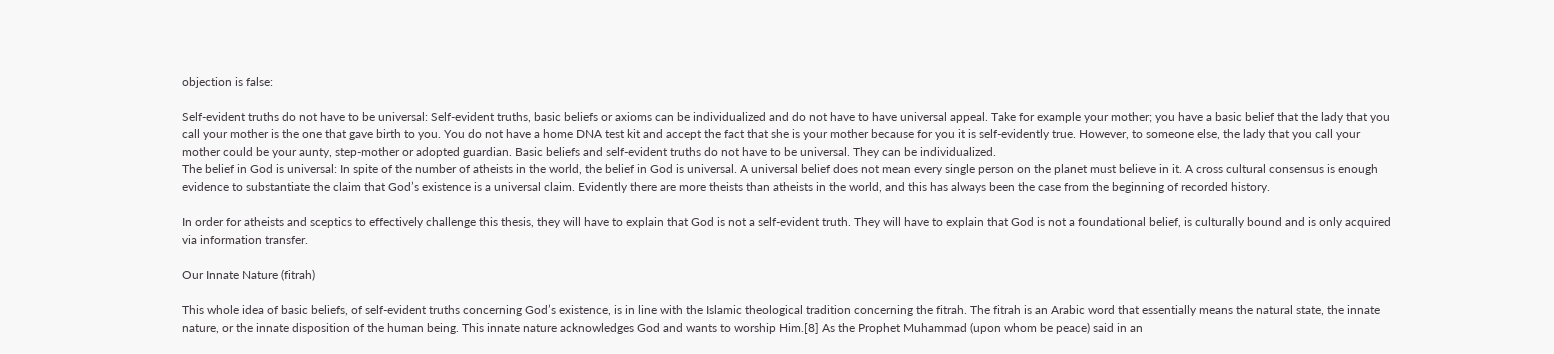objection is false:

Self-evident truths do not have to be universal: Self-evident truths, basic beliefs or axioms can be individualized and do not have to have universal appeal. Take for example your mother; you have a basic belief that the lady that you call your mother is the one that gave birth to you. You do not have a home DNA test kit and accept the fact that she is your mother because for you it is self-evidently true. However, to someone else, the lady that you call your mother could be your aunty, step-mother or adopted guardian. Basic beliefs and self-evident truths do not have to be universal. They can be individualized.
The belief in God is universal: In spite of the number of atheists in the world, the belief in God is universal. A universal belief does not mean every single person on the planet must believe in it. A cross cultural consensus is enough evidence to substantiate the claim that God’s existence is a universal claim. Evidently there are more theists than atheists in the world, and this has always been the case from the beginning of recorded history.

In order for atheists and sceptics to effectively challenge this thesis, they will have to explain that God is not a self-evident truth. They will have to explain that God is not a foundational belief, is culturally bound and is only acquired via information transfer.

Our Innate Nature (fitrah)

This whole idea of basic beliefs, of self-evident truths concerning God’s existence, is in line with the Islamic theological tradition concerning the fitrah. The fitrah is an Arabic word that essentially means the natural state, the innate nature, or the innate disposition of the human being. This innate nature acknowledges God and wants to worship Him.[8] As the Prophet Muhammad (upon whom be peace) said in an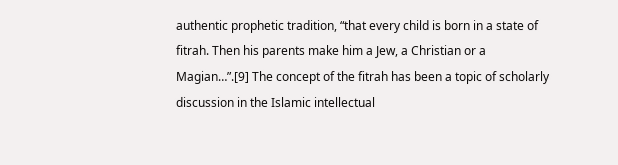authentic prophetic tradition, “that every child is born in a state of fitrah. Then his parents make him a Jew, a Christian or a Magian…”.[9] The concept of the fitrah has been a topic of scholarly discussion in the Islamic intellectual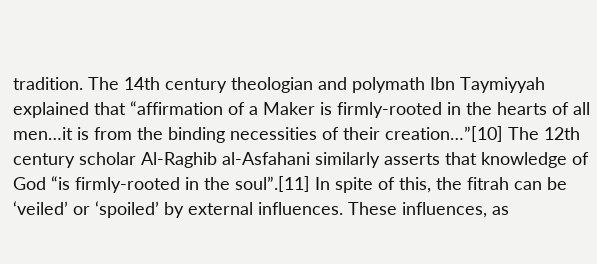tradition. The 14th century theologian and polymath Ibn Taymiyyah explained that “affirmation of a Maker is firmly-rooted in the hearts of all men…it is from the binding necessities of their creation…”[10] The 12th century scholar Al-Raghib al-Asfahani similarly asserts that knowledge of God “is firmly-rooted in the soul”.[11] In spite of this, the fitrah can be ‘veiled’ or ‘spoiled’ by external influences. These influences, as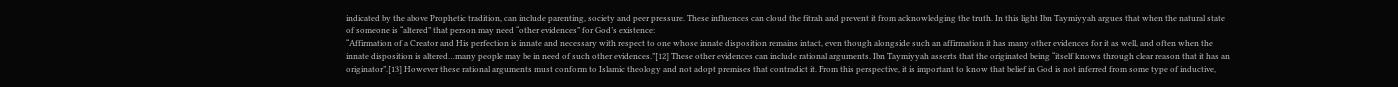indicated by the above Prophetic tradition, can include parenting, society and peer pressure. These influences can cloud the fitrah and prevent it from acknowledging the truth. In this light Ibn Taymiyyah argues that when the natural state of someone is “altered” that person may need “other evidences” for God’s existence:
“Affirmation of a Creator and His perfection is innate and necessary with respect to one whose innate disposition remains intact, even though alongside such an affirmation it has many other evidences for it as well, and often when the innate disposition is altered…many people may be in need of such other evidences.”[12] These other evidences can include rational arguments. Ibn Taymiyyah asserts that the originated being “itself knows through clear reason that it has an originator”.[13] However these rational arguments must conform to Islamic theology and not adopt premises that contradict it. From this perspective, it is important to know that belief in God is not inferred from some type of inductive,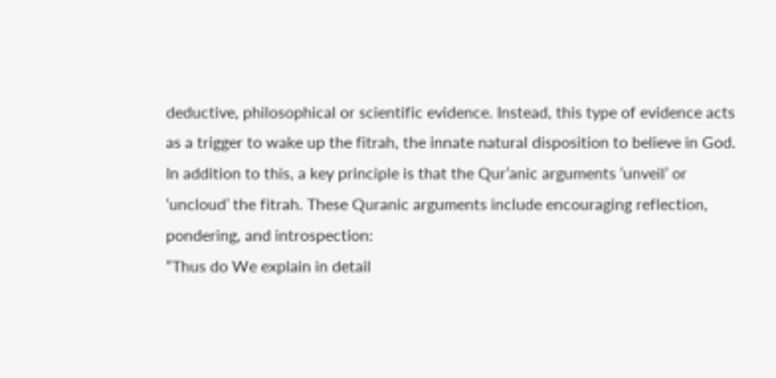deductive, philosophical or scientific evidence. Instead, this type of evidence acts as a trigger to wake up the fitrah, the innate natural disposition to believe in God. In addition to this, a key principle is that the Qur’anic arguments ‘unveil’ or ‘uncloud’ the fitrah. These Quranic arguments include encouraging reflection, pondering, and introspection:
“Thus do We explain in detail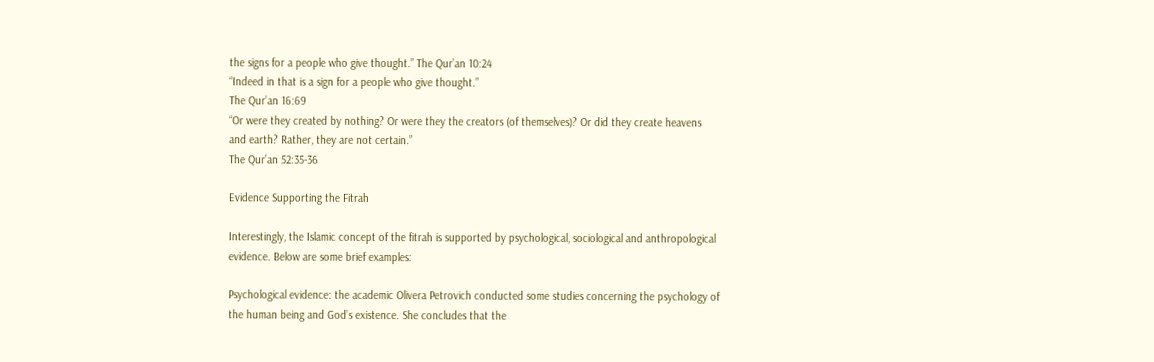the signs for a people who give thought.” The Qur’an 10:24
“Indeed in that is a sign for a people who give thought.”
The Qur’an 16:69
“Or were they created by nothing? Or were they the creators (of themselves)? Or did they create heavens and earth? Rather, they are not certain.”
The Qur’an 52:35-36

Evidence Supporting the Fitrah

Interestingly, the Islamic concept of the fitrah is supported by psychological, sociological and anthropological evidence. Below are some brief examples:

Psychological evidence: the academic Olivera Petrovich conducted some studies concerning the psychology of the human being and God’s existence. She concludes that the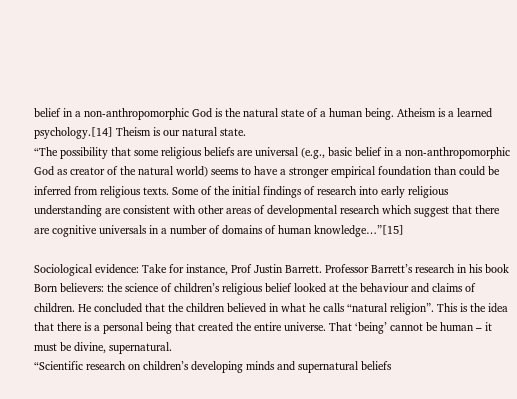belief in a non-anthropomorphic God is the natural state of a human being. Atheism is a learned psychology.[14] Theism is our natural state.
“The possibility that some religious beliefs are universal (e.g., basic belief in a non-anthropomorphic God as creator of the natural world) seems to have a stronger empirical foundation than could be inferred from religious texts. Some of the initial findings of research into early religious understanding are consistent with other areas of developmental research which suggest that there are cognitive universals in a number of domains of human knowledge…”[15]

Sociological evidence: Take for instance, Prof Justin Barrett. Professor Barrett’s research in his book Born believers: the science of children’s religious belief looked at the behaviour and claims of children. He concluded that the children believed in what he calls “natural religion”. This is the idea that there is a personal being that created the entire universe. That ‘being’ cannot be human – it must be divine, supernatural.
“Scientific research on children’s developing minds and supernatural beliefs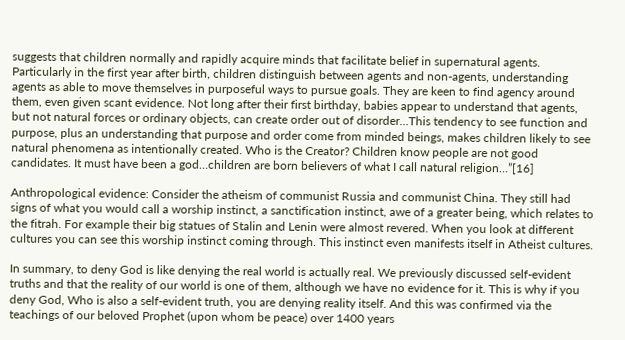suggests that children normally and rapidly acquire minds that facilitate belief in supernatural agents. Particularly in the first year after birth, children distinguish between agents and non-agents, understanding agents as able to move themselves in purposeful ways to pursue goals. They are keen to find agency around them, even given scant evidence. Not long after their first birthday, babies appear to understand that agents, but not natural forces or ordinary objects, can create order out of disorder…This tendency to see function and purpose, plus an understanding that purpose and order come from minded beings, makes children likely to see natural phenomena as intentionally created. Who is the Creator? Children know people are not good candidates. It must have been a god…children are born believers of what I call natural religion…”[16]

Anthropological evidence: Consider the atheism of communist Russia and communist China. They still had signs of what you would call a worship instinct, a sanctification instinct, awe of a greater being, which relates to the fitrah. For example their big statues of Stalin and Lenin were almost revered. When you look at different cultures you can see this worship instinct coming through. This instinct even manifests itself in Atheist cultures.

In summary, to deny God is like denying the real world is actually real. We previously discussed self-evident truths and that the reality of our world is one of them, although we have no evidence for it. This is why if you deny God, Who is also a self-evident truth, you are denying reality itself. And this was confirmed via the teachings of our beloved Prophet (upon whom be peace) over 1400 years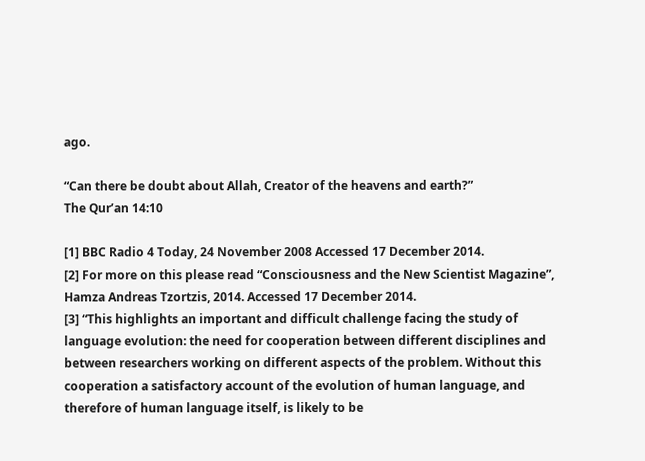ago.

“Can there be doubt about Allah, Creator of the heavens and earth?”
The Qur’an 14:10

[1] BBC Radio 4 Today, 24 November 2008 Accessed 17 December 2014.
[2] For more on this please read “Consciousness and the New Scientist Magazine”, Hamza Andreas Tzortzis, 2014. Accessed 17 December 2014.
[3] “This highlights an important and difficult challenge facing the study of language evolution: the need for cooperation between different disciplines and between researchers working on different aspects of the problem. Without this cooperation a satisfactory account of the evolution of human language, and therefore of human language itself, is likely to be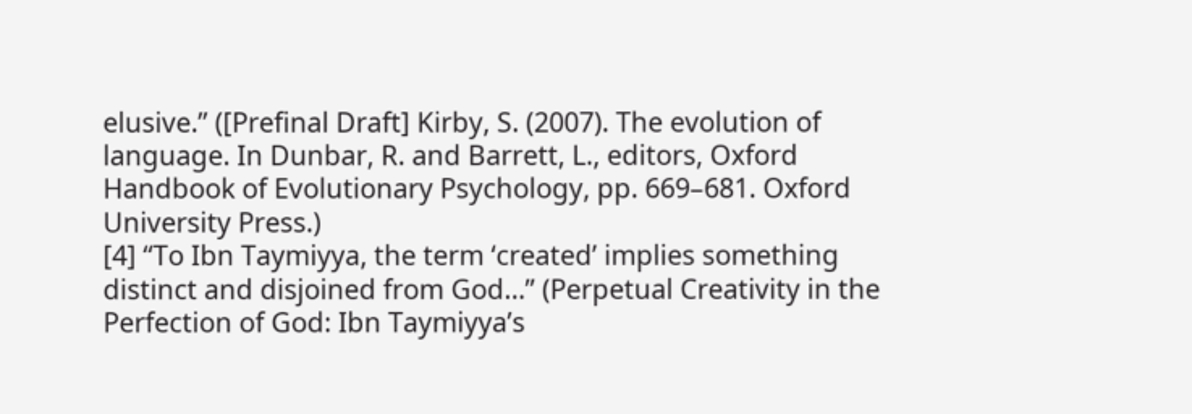elusive.” ([Prefinal Draft] Kirby, S. (2007). The evolution of language. In Dunbar, R. and Barrett, L., editors, Oxford Handbook of Evolutionary Psychology, pp. 669–681. Oxford University Press.)
[4] “To Ibn Taymiyya, the term ‘created’ implies something distinct and disjoined from God…” (Perpetual Creativity in the Perfection of God: Ibn Taymiyya’s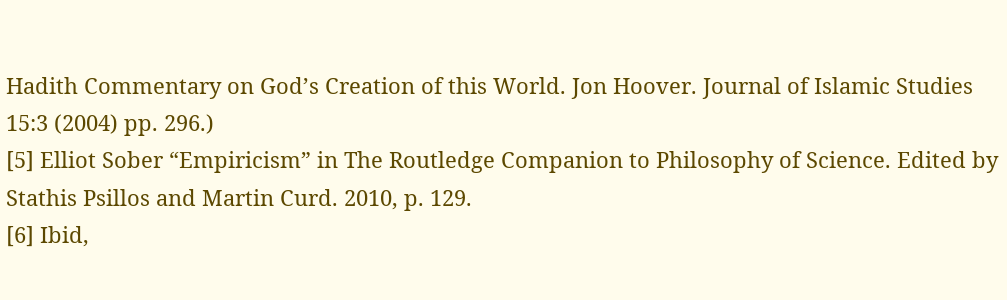Hadith Commentary on God’s Creation of this World. Jon Hoover. Journal of Islamic Studies 15:3 (2004) pp. 296.)
[5] Elliot Sober “Empiricism” in The Routledge Companion to Philosophy of Science. Edited by Stathis Psillos and Martin Curd. 2010, p. 129.
[6] Ibid,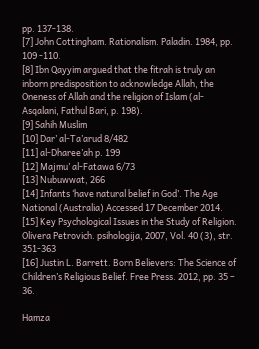pp. 137-138.
[7] John Cottingham. Rationalism. Paladin. 1984, pp. 109 -110.
[8] Ibn Qayyim argued that the fitrah is truly an inborn predisposition to acknowledge Allah, the Oneness of Allah and the religion of Islam (al-Asqalani, Fathul Bari, p. 198).
[9] Sahih Muslim
[10] Dar’ al-Ta’arud 8/482
[11] al-Dharee’ah p. 199
[12] Majmu’ al-Fatawa 6/73
[13] Nubuwwat, 266
[14] Infants ‘have natural belief in God’. The Age National (Australia) Accessed 17 December 2014.
[15] Key Psychological Issues in the Study of Religion. Olivera Petrovich. psihologija, 2007, Vol. 40 (3), str. 351-363
[16] Justin L. Barrett. Born Believers: The Science of Children’s Religious Belief. Free Press. 2012, pp. 35 – 36.

Hamza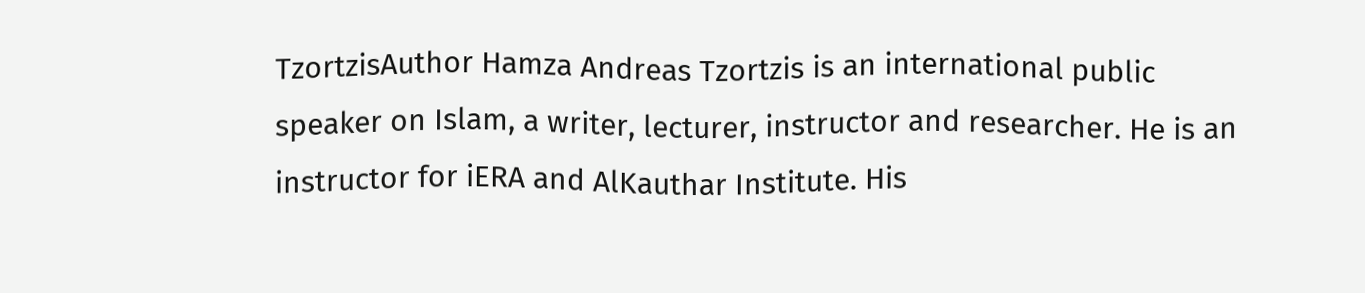TzortzisAuthor Hamza Andreas Tzortzis is an international public speaker on Islam, a writer, lecturer, instructor and researcher. He is an instructor for iERA and AlKauthar Institute. His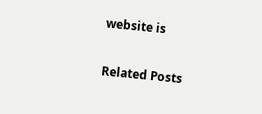website is

Related Posts